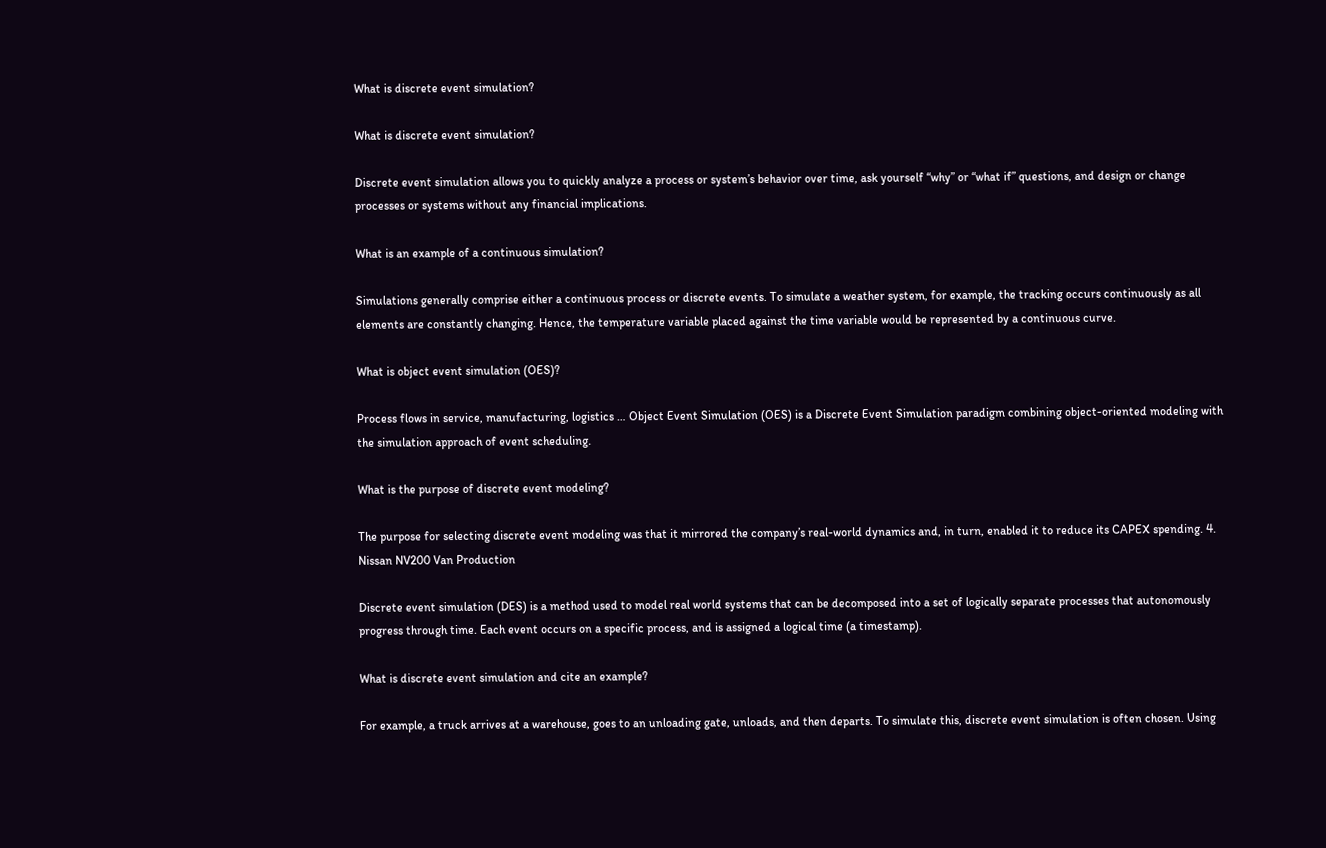What is discrete event simulation?

What is discrete event simulation?

Discrete event simulation allows you to quickly analyze a process or system’s behavior over time, ask yourself “why” or “what if” questions, and design or change processes or systems without any financial implications.

What is an example of a continuous simulation?

Simulations generally comprise either a continuous process or discrete events. To simulate a weather system, for example, the tracking occurs continuously as all elements are constantly changing. Hence, the temperature variable placed against the time variable would be represented by a continuous curve.

What is object event simulation (OES)?

Process flows in service, manufacturing, logistics … Object Event Simulation (OES) is a Discrete Event Simulation paradigm combining object-oriented modeling with the simulation approach of event scheduling.

What is the purpose of discrete event modeling?

The purpose for selecting discrete event modeling was that it mirrored the company’s real-world dynamics and, in turn, enabled it to reduce its CAPEX spending. 4. Nissan NV200 Van Production

Discrete event simulation (DES) is a method used to model real world systems that can be decomposed into a set of logically separate processes that autonomously progress through time. Each event occurs on a specific process, and is assigned a logical time (a timestamp).

What is discrete event simulation and cite an example?

For example, a truck arrives at a warehouse, goes to an unloading gate, unloads, and then departs. To simulate this, discrete event simulation is often chosen. Using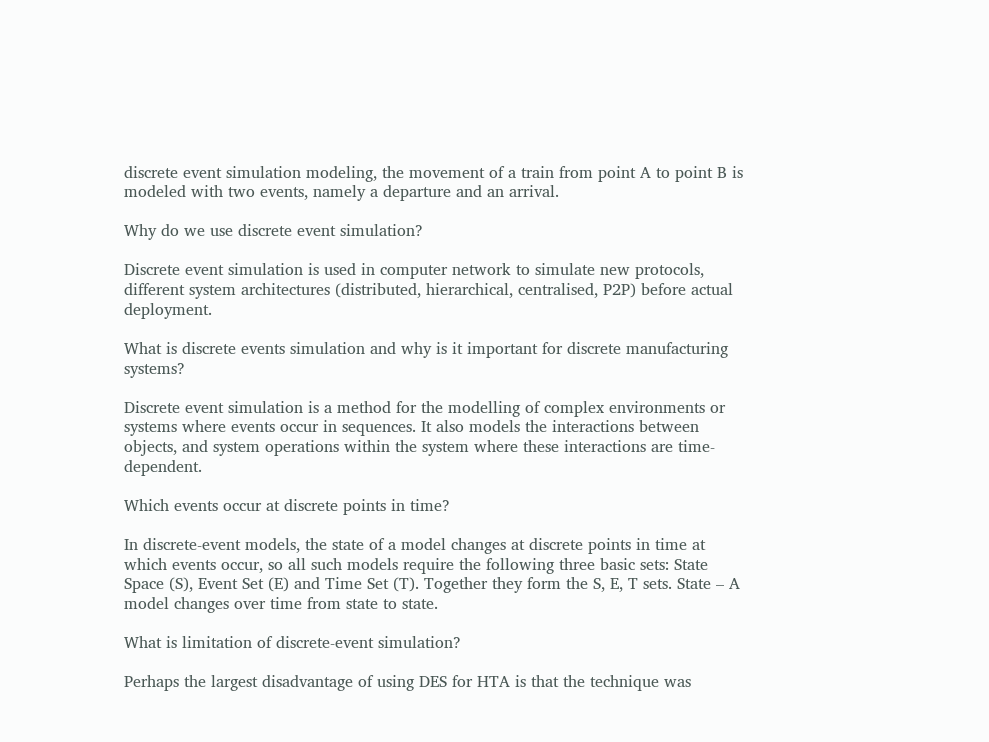discrete event simulation modeling, the movement of a train from point A to point B is modeled with two events, namely a departure and an arrival.

Why do we use discrete event simulation?

Discrete event simulation is used in computer network to simulate new protocols, different system architectures (distributed, hierarchical, centralised, P2P) before actual deployment.

What is discrete events simulation and why is it important for discrete manufacturing systems?

Discrete event simulation is a method for the modelling of complex environments or systems where events occur in sequences. It also models the interactions between objects, and system operations within the system where these interactions are time-dependent.

Which events occur at discrete points in time?

In discrete-event models, the state of a model changes at discrete points in time at which events occur, so all such models require the following three basic sets: State Space (S), Event Set (E) and Time Set (T). Together they form the S, E, T sets. State – A model changes over time from state to state.

What is limitation of discrete-event simulation?

Perhaps the largest disadvantage of using DES for HTA is that the technique was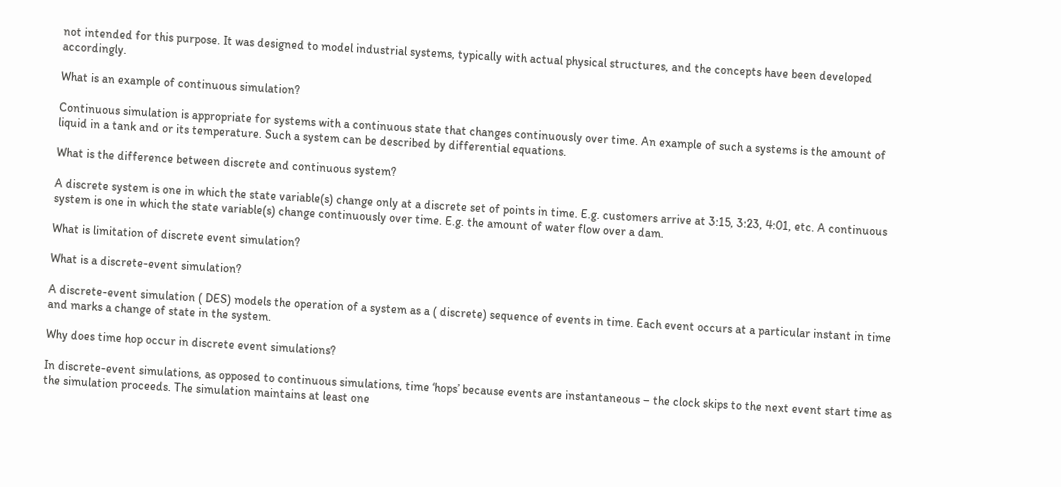not intended for this purpose. It was designed to model industrial systems, typically with actual physical structures, and the concepts have been developed accordingly.

What is an example of continuous simulation?

Continuous simulation is appropriate for systems with a continuous state that changes continuously over time. An example of such a systems is the amount of liquid in a tank and or its temperature. Such a system can be described by differential equations.

What is the difference between discrete and continuous system?

A discrete system is one in which the state variable(s) change only at a discrete set of points in time. E.g. customers arrive at 3:15, 3:23, 4:01, etc. A continuous system is one in which the state variable(s) change continuously over time. E.g. the amount of water flow over a dam.

What is limitation of discrete event simulation?

What is a discrete-event simulation?

A discrete-event simulation ( DES) models the operation of a system as a ( discrete) sequence of events in time. Each event occurs at a particular instant in time and marks a change of state in the system.

Why does time hop occur in discrete event simulations?

In discrete-event simulations, as opposed to continuous simulations, time ‘hops’ because events are instantaneous – the clock skips to the next event start time as the simulation proceeds. The simulation maintains at least one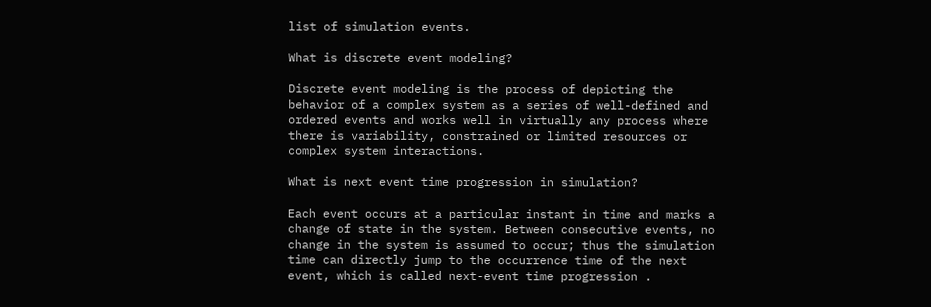list of simulation events.

What is discrete event modeling?

Discrete event modeling is the process of depicting the behavior of a complex system as a series of well-defined and ordered events and works well in virtually any process where there is variability, constrained or limited resources or complex system interactions.

What is next event time progression in simulation?

Each event occurs at a particular instant in time and marks a change of state in the system. Between consecutive events, no change in the system is assumed to occur; thus the simulation time can directly jump to the occurrence time of the next event, which is called next-event time progression .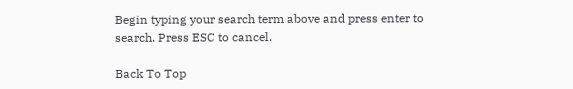Begin typing your search term above and press enter to search. Press ESC to cancel.

Back To Top